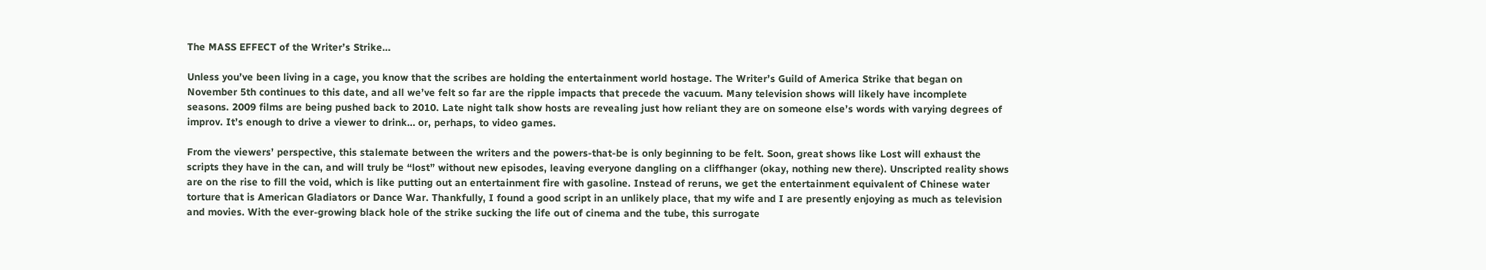The MASS EFFECT of the Writer’s Strike…

Unless you’ve been living in a cage, you know that the scribes are holding the entertainment world hostage. The Writer’s Guild of America Strike that began on November 5th continues to this date, and all we’ve felt so far are the ripple impacts that precede the vacuum. Many television shows will likely have incomplete seasons. 2009 films are being pushed back to 2010. Late night talk show hosts are revealing just how reliant they are on someone else’s words with varying degrees of improv. It’s enough to drive a viewer to drink… or, perhaps, to video games.

From the viewers’ perspective, this stalemate between the writers and the powers-that-be is only beginning to be felt. Soon, great shows like Lost will exhaust the scripts they have in the can, and will truly be “lost” without new episodes, leaving everyone dangling on a cliffhanger (okay, nothing new there). Unscripted reality shows are on the rise to fill the void, which is like putting out an entertainment fire with gasoline. Instead of reruns, we get the entertainment equivalent of Chinese water torture that is American Gladiators or Dance War. Thankfully, I found a good script in an unlikely place, that my wife and I are presently enjoying as much as television and movies. With the ever-growing black hole of the strike sucking the life out of cinema and the tube, this surrogate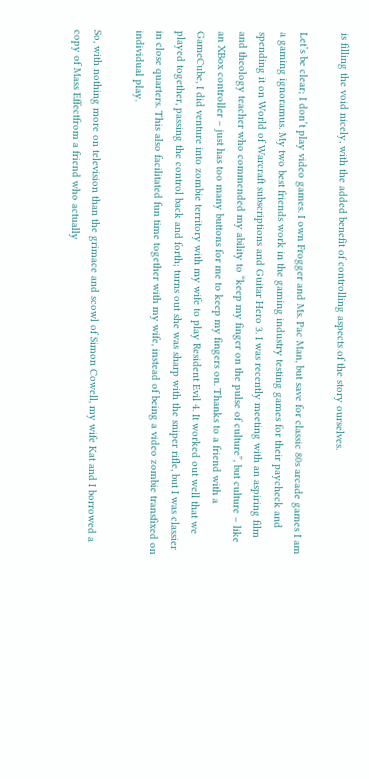is filling the void nicely, with the added benefit of controlling aspects of the story ourselves.

Let’s be clear; I don’t play video games. I own Frogger and Ms. Pac Man, but save for classic 80s arcade games I am a gaming ignoramus. My two best friends work in the gaming industry testing games for their paycheck and spending it on World of Warcraft subscriptions and Guitar Hero 3. I was recently meeting with an aspiring film and theology teacher who commended my ability to “keep my finger on the pulse of culture”, but culture – like an XBox controller – just has too many buttons for me to keep my fingers on. Thanks to a friend with a GameCube, I did venture into zombie territory with my wife to play Resident Evil 4. It worked out well that we played together, passing the control back and forth; turns out she was sharp with the sniper rifle, but I was classier in close quarters. This also facilitated fun time together with my wife, instead of being a video zombie transfixed on individual play.

So, with nothing more on television than the grimace and scowl of Simon Cowell, my wife Kat and I borrowed a copy of Mass Effectfrom a friend who actually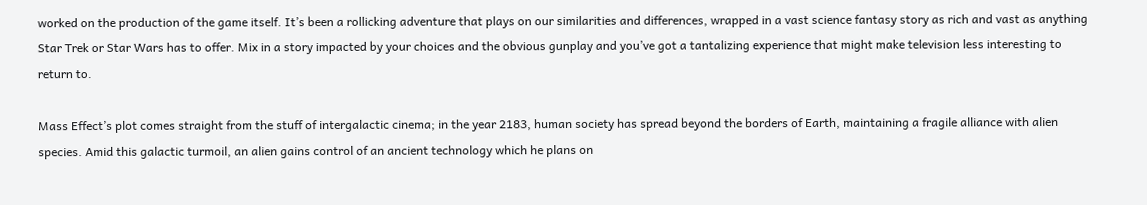worked on the production of the game itself. It’s been a rollicking adventure that plays on our similarities and differences, wrapped in a vast science fantasy story as rich and vast as anything Star Trek or Star Wars has to offer. Mix in a story impacted by your choices and the obvious gunplay and you’ve got a tantalizing experience that might make television less interesting to return to.

Mass Effect’s plot comes straight from the stuff of intergalactic cinema; in the year 2183, human society has spread beyond the borders of Earth, maintaining a fragile alliance with alien species. Amid this galactic turmoil, an alien gains control of an ancient technology which he plans on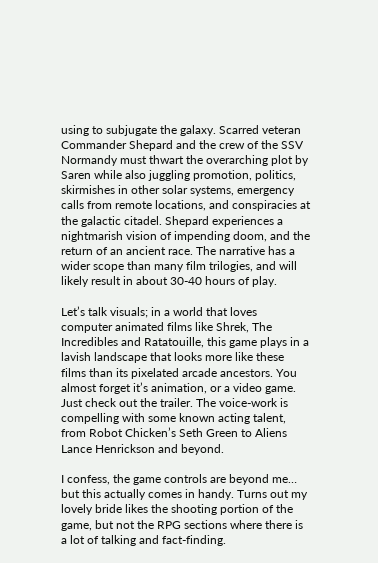using to subjugate the galaxy. Scarred veteran Commander Shepard and the crew of the SSV Normandy must thwart the overarching plot by Saren while also juggling promotion, politics, skirmishes in other solar systems, emergency calls from remote locations, and conspiracies at the galactic citadel. Shepard experiences a nightmarish vision of impending doom, and the return of an ancient race. The narrative has a wider scope than many film trilogies, and will likely result in about 30-40 hours of play.

Let’s talk visuals; in a world that loves computer animated films like Shrek, The Incredibles and Ratatouille, this game plays in a lavish landscape that looks more like these films than its pixelated arcade ancestors. You almost forget it’s animation, or a video game. Just check out the trailer. The voice-work is compelling with some known acting talent, from Robot Chicken’s Seth Green to Aliens Lance Henrickson and beyond.

I confess, the game controls are beyond me… but this actually comes in handy. Turns out my lovely bride likes the shooting portion of the game, but not the RPG sections where there is a lot of talking and fact-finding.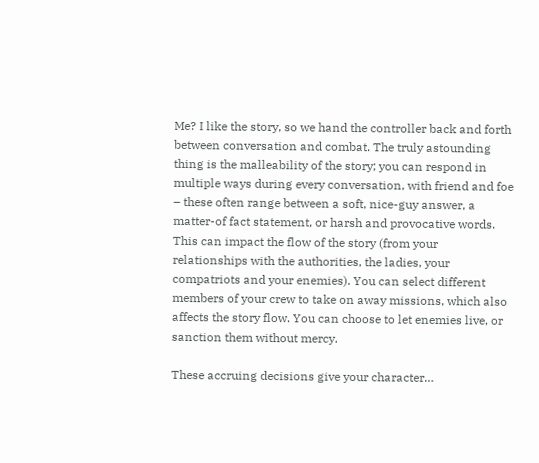Me? I like the story, so we hand the controller back and forth between conversation and combat. The truly astounding thing is the malleability of the story; you can respond in multiple ways during every conversation, with friend and foe – these often range between a soft, nice-guy answer, a matter-of fact statement, or harsh and provocative words. This can impact the flow of the story (from your relationships with the authorities, the ladies, your compatriots and your enemies). You can select different members of your crew to take on away missions, which also affects the story flow. You can choose to let enemies live, or sanction them without mercy.

These accruing decisions give your character…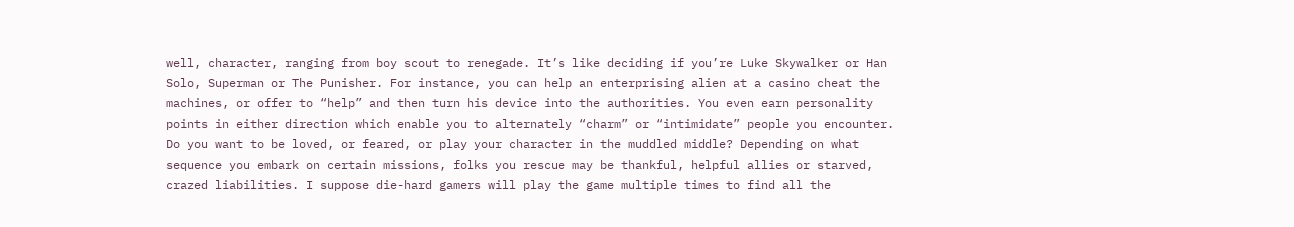well, character, ranging from boy scout to renegade. It’s like deciding if you’re Luke Skywalker or Han Solo, Superman or The Punisher. For instance, you can help an enterprising alien at a casino cheat the machines, or offer to “help” and then turn his device into the authorities. You even earn personality points in either direction which enable you to alternately “charm” or “intimidate” people you encounter. Do you want to be loved, or feared, or play your character in the muddled middle? Depending on what sequence you embark on certain missions, folks you rescue may be thankful, helpful allies or starved, crazed liabilities. I suppose die-hard gamers will play the game multiple times to find all the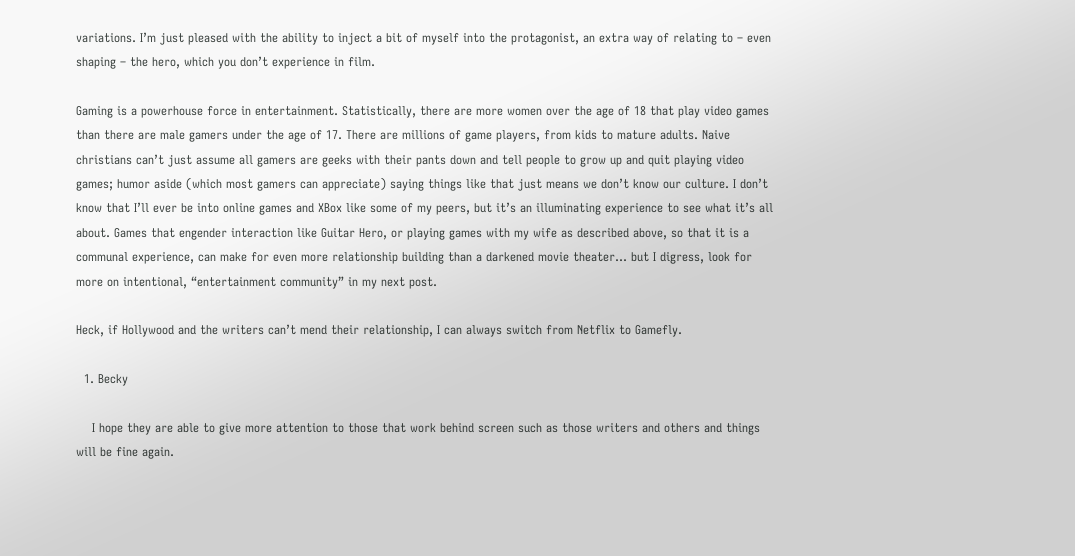variations. I’m just pleased with the ability to inject a bit of myself into the protagonist, an extra way of relating to – even shaping – the hero, which you don’t experience in film.

Gaming is a powerhouse force in entertainment. Statistically, there are more women over the age of 18 that play video games than there are male gamers under the age of 17. There are millions of game players, from kids to mature adults. Naive christians can’t just assume all gamers are geeks with their pants down and tell people to grow up and quit playing video games; humor aside (which most gamers can appreciate) saying things like that just means we don’t know our culture. I don’t know that I’ll ever be into online games and XBox like some of my peers, but it’s an illuminating experience to see what it’s all about. Games that engender interaction like Guitar Hero, or playing games with my wife as described above, so that it is a communal experience, can make for even more relationship building than a darkened movie theater… but I digress, look for more on intentional, “entertainment community” in my next post.

Heck, if Hollywood and the writers can’t mend their relationship, I can always switch from Netflix to Gamefly.

  1. Becky

    I hope they are able to give more attention to those that work behind screen such as those writers and others and things will be fine again.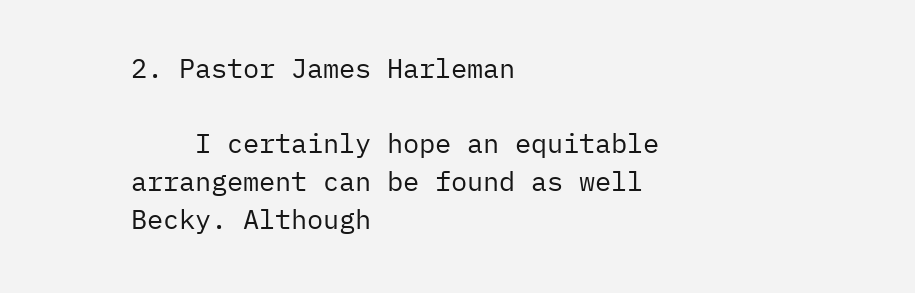2. Pastor James Harleman

    I certainly hope an equitable arrangement can be found as well Becky. Although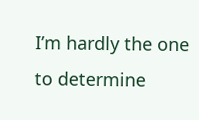I’m hardly the one to determine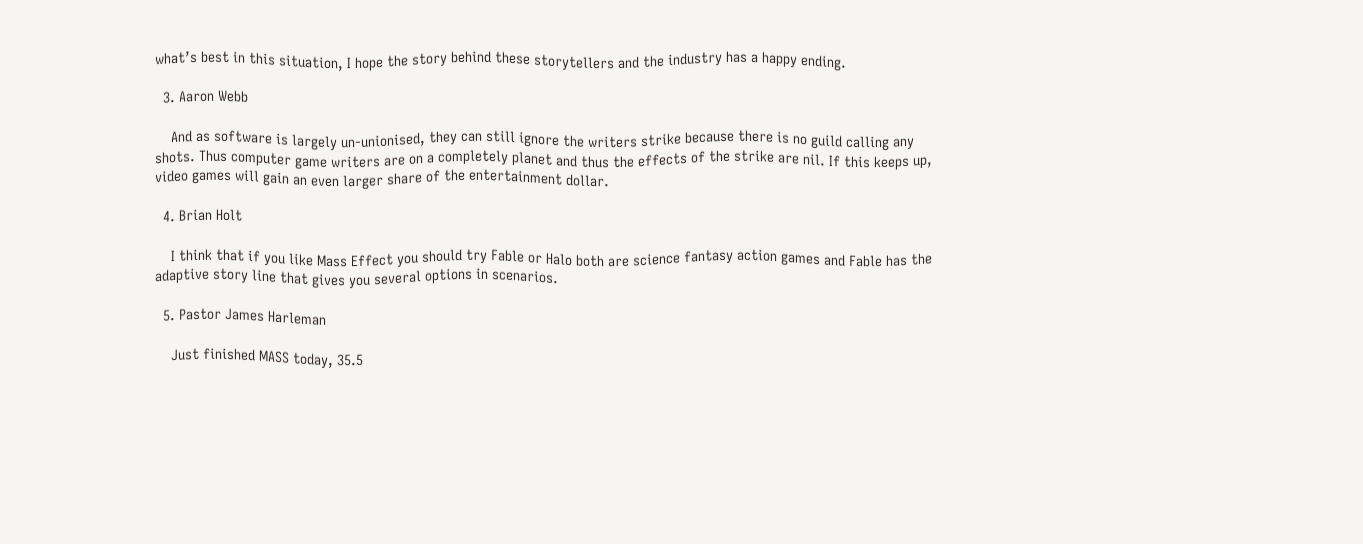what’s best in this situation, I hope the story behind these storytellers and the industry has a happy ending.

  3. Aaron Webb

    And as software is largely un-unionised, they can still ignore the writers strike because there is no guild calling any shots. Thus computer game writers are on a completely planet and thus the effects of the strike are nil. If this keeps up, video games will gain an even larger share of the entertainment dollar.

  4. Brian Holt

    I think that if you like Mass Effect you should try Fable or Halo both are science fantasy action games and Fable has the adaptive story line that gives you several options in scenarios.

  5. Pastor James Harleman

    Just finished MASS today, 35.5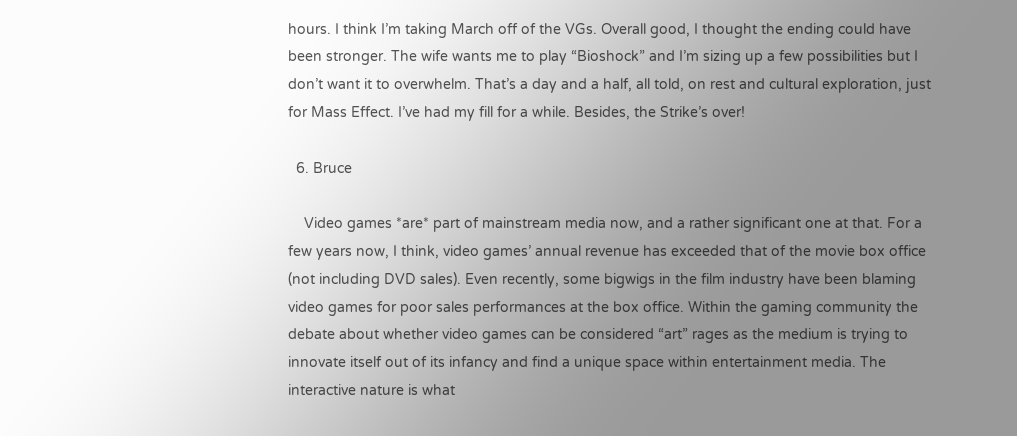hours. I think I’m taking March off of the VGs. Overall good, I thought the ending could have been stronger. The wife wants me to play “Bioshock” and I’m sizing up a few possibilities but I don’t want it to overwhelm. That’s a day and a half, all told, on rest and cultural exploration, just for Mass Effect. I’ve had my fill for a while. Besides, the Strike’s over!

  6. Bruce

    Video games *are* part of mainstream media now, and a rather significant one at that. For a few years now, I think, video games’ annual revenue has exceeded that of the movie box office (not including DVD sales). Even recently, some bigwigs in the film industry have been blaming video games for poor sales performances at the box office. Within the gaming community the debate about whether video games can be considered “art” rages as the medium is trying to innovate itself out of its infancy and find a unique space within entertainment media. The interactive nature is what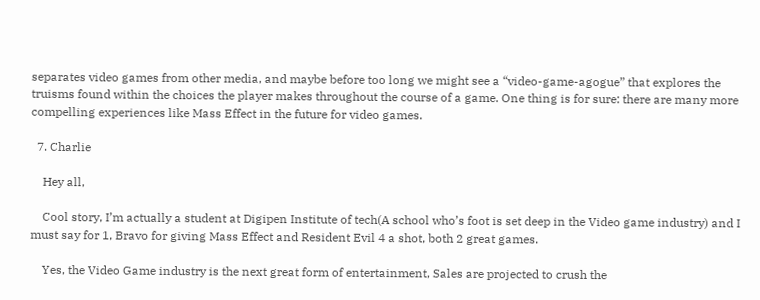separates video games from other media, and maybe before too long we might see a “video-game-agogue” that explores the truisms found within the choices the player makes throughout the course of a game. One thing is for sure: there are many more compelling experiences like Mass Effect in the future for video games.

  7. Charlie

    Hey all,

    Cool story, I’m actually a student at Digipen Institute of tech(A school who’s foot is set deep in the Video game industry) and I must say for 1, Bravo for giving Mass Effect and Resident Evil 4 a shot, both 2 great games.

    Yes, the Video Game industry is the next great form of entertainment, Sales are projected to crush the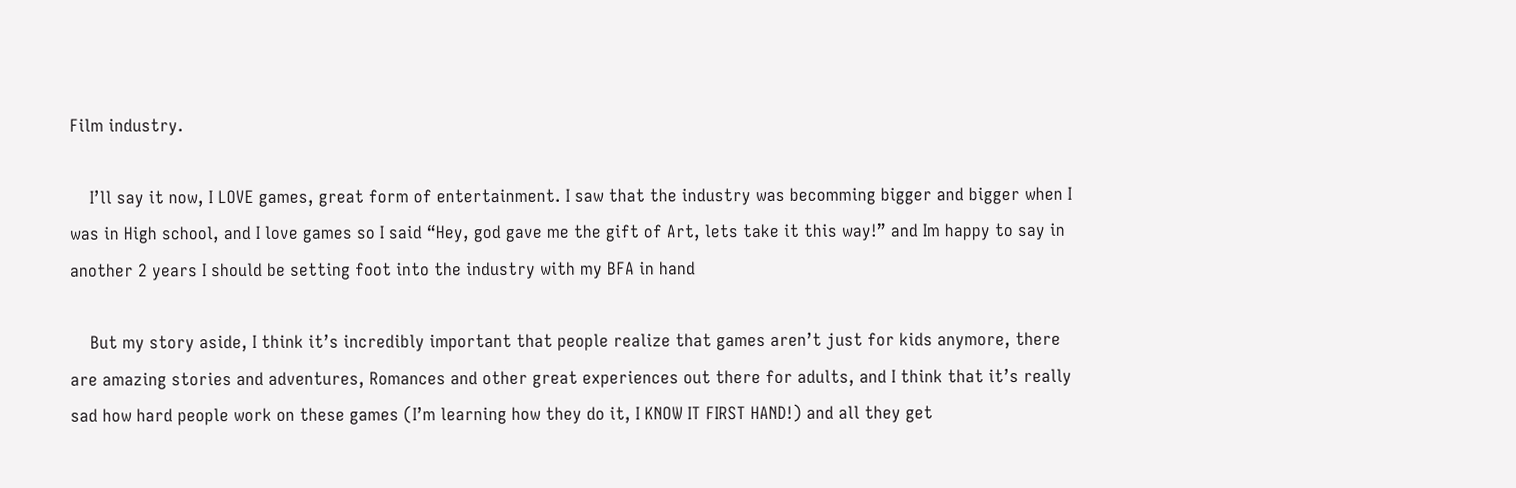Film industry.

    I’ll say it now, I LOVE games, great form of entertainment. I saw that the industry was becomming bigger and bigger when I was in High school, and I love games so I said “Hey, god gave me the gift of Art, lets take it this way!” and Im happy to say in another 2 years I should be setting foot into the industry with my BFA in hand

    But my story aside, I think it’s incredibly important that people realize that games aren’t just for kids anymore, there are amazing stories and adventures, Romances and other great experiences out there for adults, and I think that it’s really sad how hard people work on these games (I’m learning how they do it, I KNOW IT FIRST HAND!) and all they get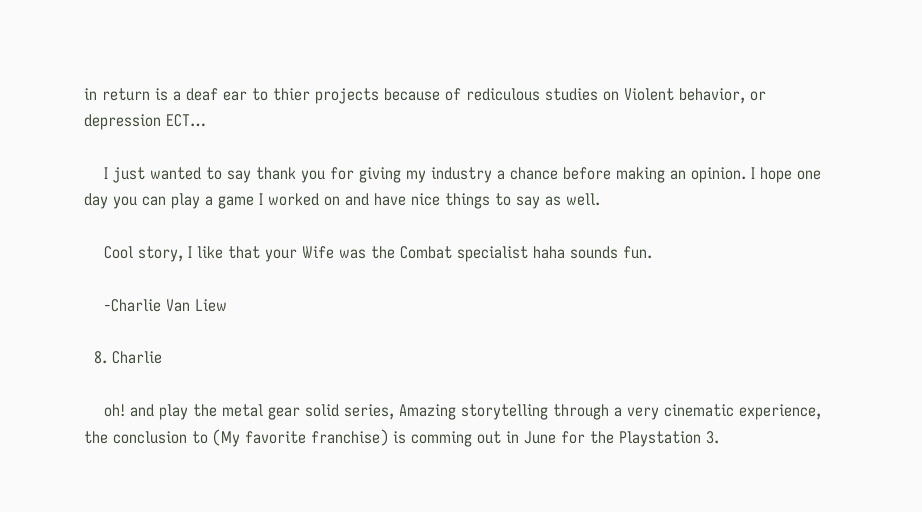in return is a deaf ear to thier projects because of rediculous studies on Violent behavior, or depression ECT…

    I just wanted to say thank you for giving my industry a chance before making an opinion. I hope one day you can play a game I worked on and have nice things to say as well.

    Cool story, I like that your Wife was the Combat specialist haha sounds fun.

    -Charlie Van Liew

  8. Charlie

    oh! and play the metal gear solid series, Amazing storytelling through a very cinematic experience, the conclusion to (My favorite franchise) is comming out in June for the Playstation 3.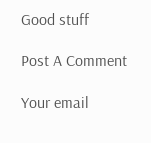Good stuff

Post A Comment

Your email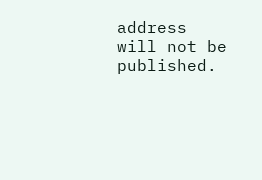address will not be published.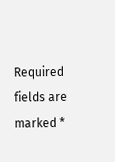Required fields are marked *